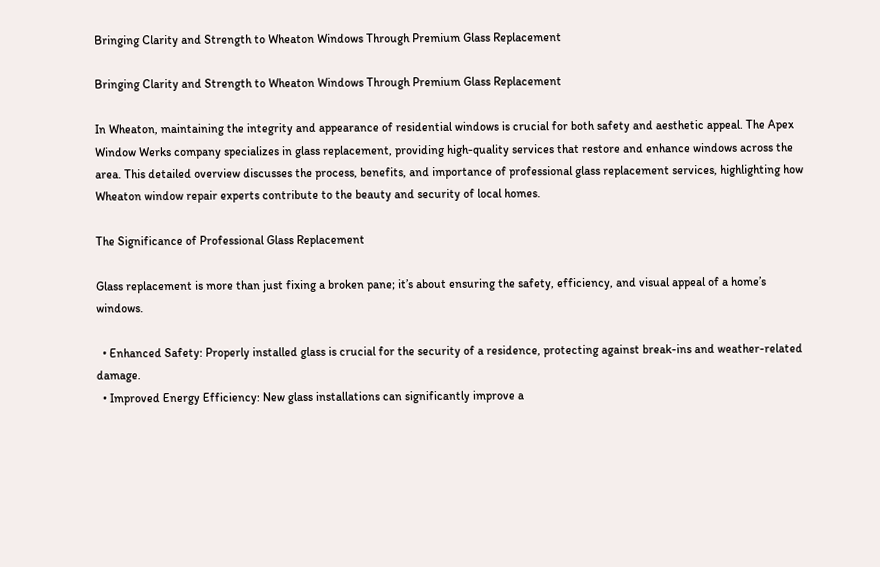Bringing Clarity and Strength to Wheaton Windows Through Premium Glass Replacement

Bringing Clarity and Strength to Wheaton Windows Through Premium Glass Replacement

In Wheaton, maintaining the integrity and appearance of residential windows is crucial for both safety and aesthetic appeal. The Apex Window Werks company specializes in glass replacement, providing high-quality services that restore and enhance windows across the area. This detailed overview discusses the process, benefits, and importance of professional glass replacement services, highlighting how Wheaton window repair experts contribute to the beauty and security of local homes.

The Significance of Professional Glass Replacement

Glass replacement is more than just fixing a broken pane; it’s about ensuring the safety, efficiency, and visual appeal of a home’s windows.

  • Enhanced Safety: Properly installed glass is crucial for the security of a residence, protecting against break-ins and weather-related damage.
  • Improved Energy Efficiency: New glass installations can significantly improve a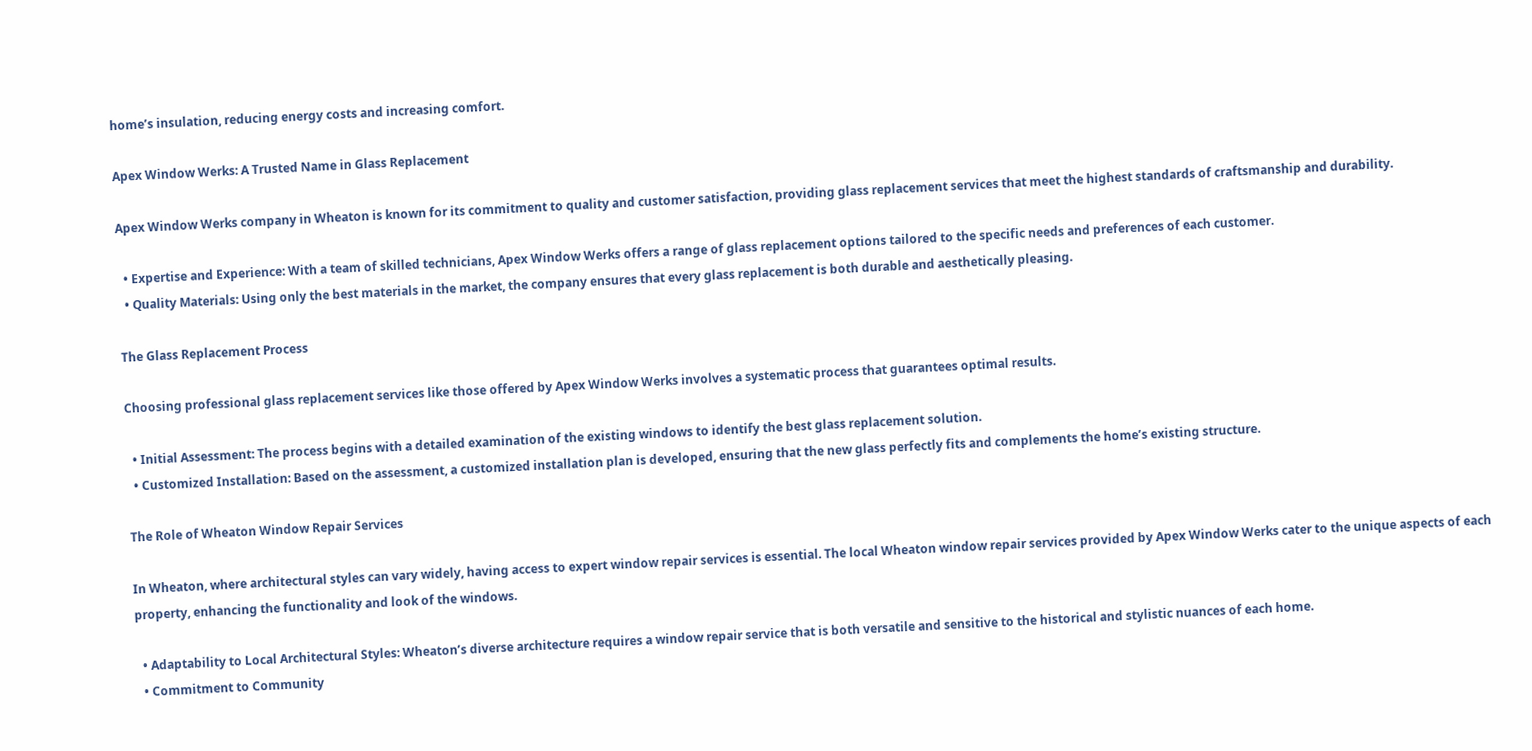home’s insulation, reducing energy costs and increasing comfort.

Apex Window Werks: A Trusted Name in Glass Replacement

Apex Window Werks company in Wheaton is known for its commitment to quality and customer satisfaction, providing glass replacement services that meet the highest standards of craftsmanship and durability.

  • Expertise and Experience: With a team of skilled technicians, Apex Window Werks offers a range of glass replacement options tailored to the specific needs and preferences of each customer.
  • Quality Materials: Using only the best materials in the market, the company ensures that every glass replacement is both durable and aesthetically pleasing.

The Glass Replacement Process

Choosing professional glass replacement services like those offered by Apex Window Werks involves a systematic process that guarantees optimal results.

  • Initial Assessment: The process begins with a detailed examination of the existing windows to identify the best glass replacement solution.
  • Customized Installation: Based on the assessment, a customized installation plan is developed, ensuring that the new glass perfectly fits and complements the home’s existing structure.

The Role of Wheaton Window Repair Services

In Wheaton, where architectural styles can vary widely, having access to expert window repair services is essential. The local Wheaton window repair services provided by Apex Window Werks cater to the unique aspects of each property, enhancing the functionality and look of the windows.

  • Adaptability to Local Architectural Styles: Wheaton’s diverse architecture requires a window repair service that is both versatile and sensitive to the historical and stylistic nuances of each home.
  • Commitment to Community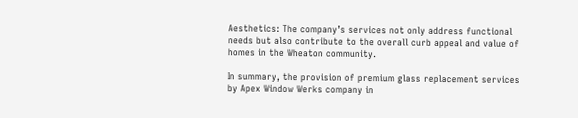Aesthetics: The company’s services not only address functional needs but also contribute to the overall curb appeal and value of homes in the Wheaton community.

In summary, the provision of premium glass replacement services by Apex Window Werks company in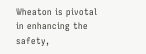Wheaton is pivotal in enhancing the safety,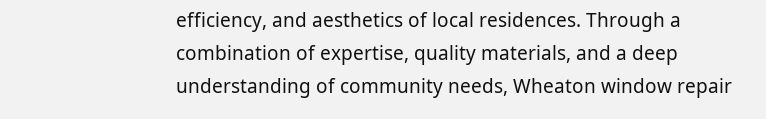efficiency, and aesthetics of local residences. Through a combination of expertise, quality materials, and a deep understanding of community needs, Wheaton window repair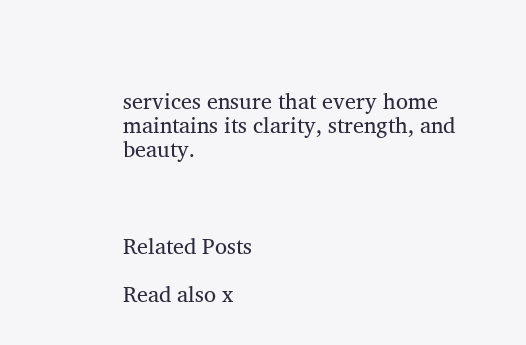services ensure that every home maintains its clarity, strength, and beauty.



Related Posts

Read also x